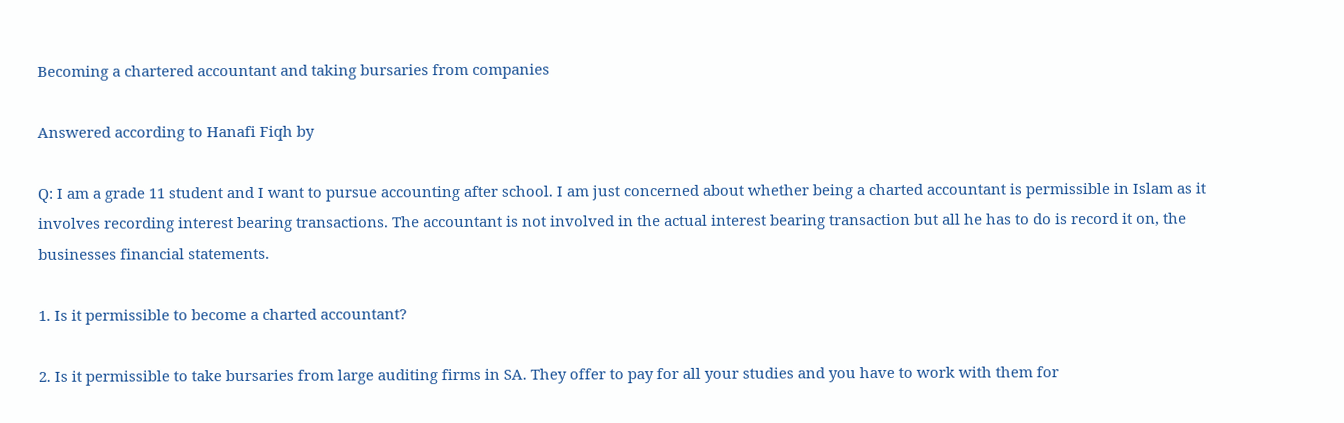Becoming a chartered accountant and taking bursaries from companies

Answered according to Hanafi Fiqh by

Q: I am a grade 11 student and I want to pursue accounting after school. I am just concerned about whether being a charted accountant is permissible in Islam as it involves recording interest bearing transactions. The accountant is not involved in the actual interest bearing transaction but all he has to do is record it on, the businesses financial statements.

1. Is it permissible to become a charted accountant?

2. Is it permissible to take bursaries from large auditing firms in SA. They offer to pay for all your studies and you have to work with them for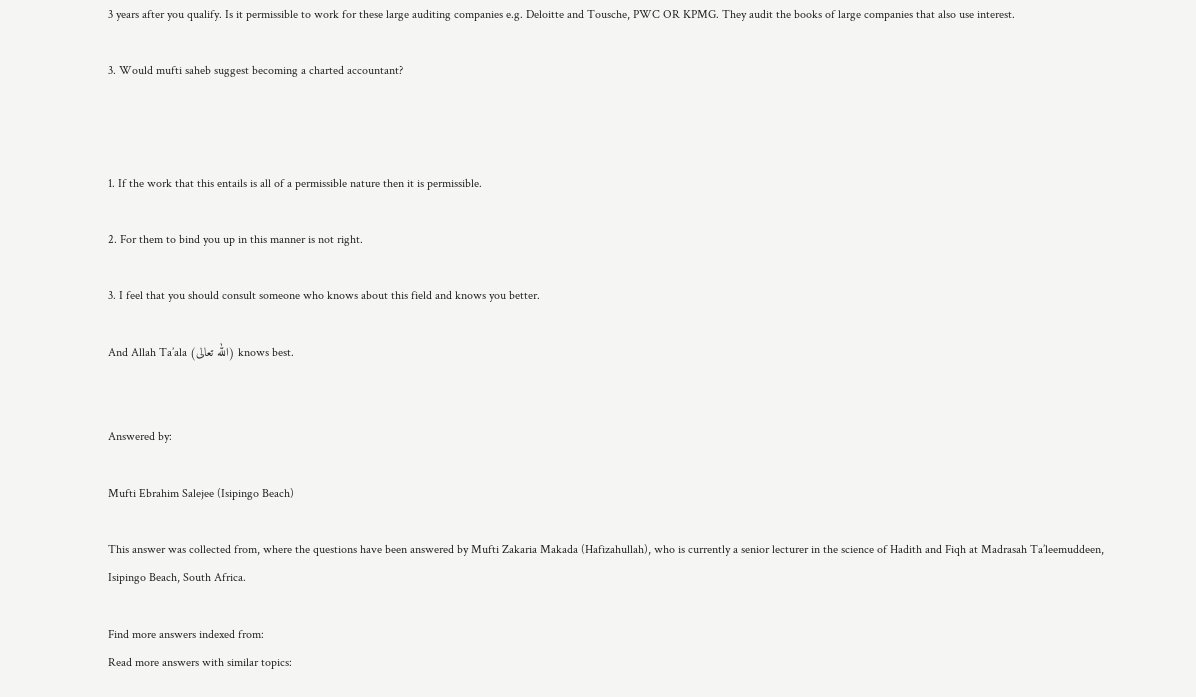3 years after you qualify. Is it permissible to work for these large auditing companies e.g. Deloitte and Tousche, PWC OR KPMG. They audit the books of large companies that also use interest.

3. Would mufti saheb suggest becoming a charted accountant?



1. If the work that this entails is all of a permissible nature then it is permissible.

2. For them to bind you up in this manner is not right.

3. I feel that you should consult someone who knows about this field and knows you better.

And Allah Ta’ala (الله تعالى) knows best.


Answered by:

Mufti Ebrahim Salejee (Isipingo Beach)

This answer was collected from, where the questions have been answered by Mufti Zakaria Makada (Hafizahullah), who is currently a senior lecturer in the science of Hadith and Fiqh at Madrasah Ta’leemuddeen, Isipingo Beach, South Africa.

Find more answers indexed from:
Read more answers with similar topics: